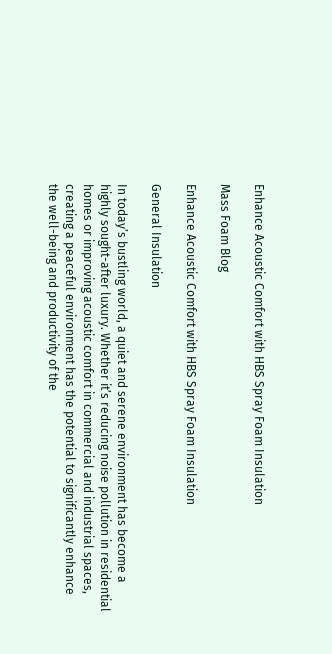Enhance Acoustic Comfort with HBS Spray Foam Insulation

Mass Foam Blog

Enhance Acoustic Comfort with HBS Spray Foam Insulation

General Insulation

In today’s bustling world, a quiet and serene environment has become a highly sought-after luxury. Whether it’s reducing noise pollution in residential homes or improving acoustic comfort in commercial and industrial spaces, creating a peaceful environment has the potential to significantly enhance the well-being and productivity of the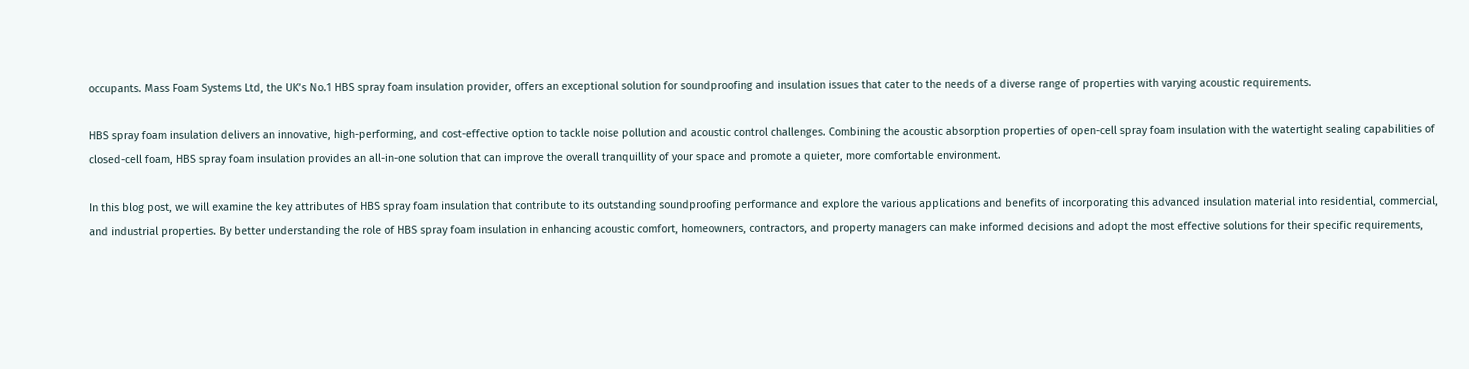occupants. Mass Foam Systems Ltd, the UK’s No.1 HBS spray foam insulation provider, offers an exceptional solution for soundproofing and insulation issues that cater to the needs of a diverse range of properties with varying acoustic requirements.

HBS spray foam insulation delivers an innovative, high-performing, and cost-effective option to tackle noise pollution and acoustic control challenges. Combining the acoustic absorption properties of open-cell spray foam insulation with the watertight sealing capabilities of closed-cell foam, HBS spray foam insulation provides an all-in-one solution that can improve the overall tranquillity of your space and promote a quieter, more comfortable environment.

In this blog post, we will examine the key attributes of HBS spray foam insulation that contribute to its outstanding soundproofing performance and explore the various applications and benefits of incorporating this advanced insulation material into residential, commercial, and industrial properties. By better understanding the role of HBS spray foam insulation in enhancing acoustic comfort, homeowners, contractors, and property managers can make informed decisions and adopt the most effective solutions for their specific requirements,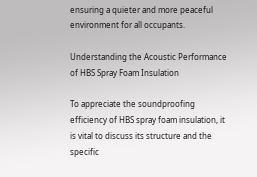ensuring a quieter and more peaceful environment for all occupants.

Understanding the Acoustic Performance of HBS Spray Foam Insulation

To appreciate the soundproofing efficiency of HBS spray foam insulation, it is vital to discuss its structure and the specific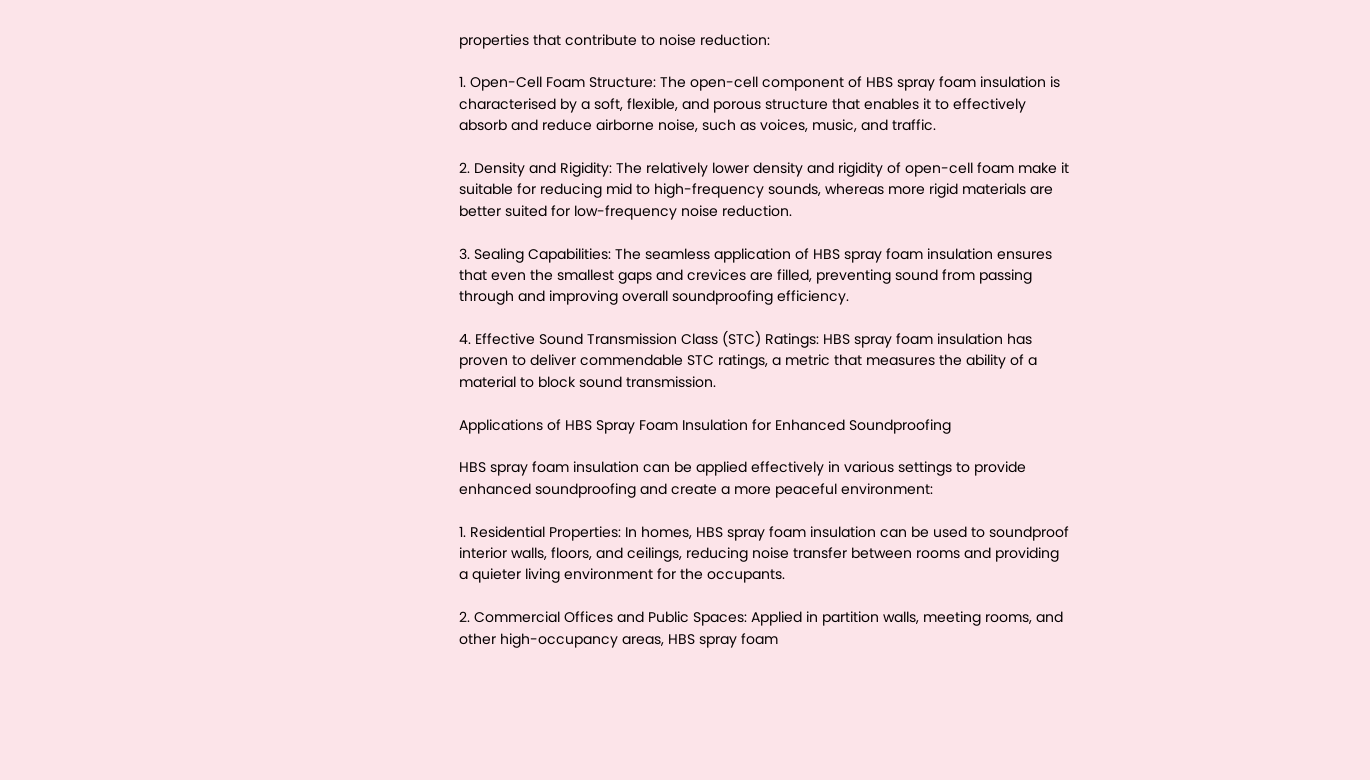properties that contribute to noise reduction:

1. Open-Cell Foam Structure: The open-cell component of HBS spray foam insulation is characterised by a soft, flexible, and porous structure that enables it to effectively absorb and reduce airborne noise, such as voices, music, and traffic.

2. Density and Rigidity: The relatively lower density and rigidity of open-cell foam make it suitable for reducing mid to high-frequency sounds, whereas more rigid materials are better suited for low-frequency noise reduction.

3. Sealing Capabilities: The seamless application of HBS spray foam insulation ensures that even the smallest gaps and crevices are filled, preventing sound from passing through and improving overall soundproofing efficiency.

4. Effective Sound Transmission Class (STC) Ratings: HBS spray foam insulation has proven to deliver commendable STC ratings, a metric that measures the ability of a material to block sound transmission.

Applications of HBS Spray Foam Insulation for Enhanced Soundproofing

HBS spray foam insulation can be applied effectively in various settings to provide enhanced soundproofing and create a more peaceful environment:

1. Residential Properties: In homes, HBS spray foam insulation can be used to soundproof interior walls, floors, and ceilings, reducing noise transfer between rooms and providing a quieter living environment for the occupants.

2. Commercial Offices and Public Spaces: Applied in partition walls, meeting rooms, and other high-occupancy areas, HBS spray foam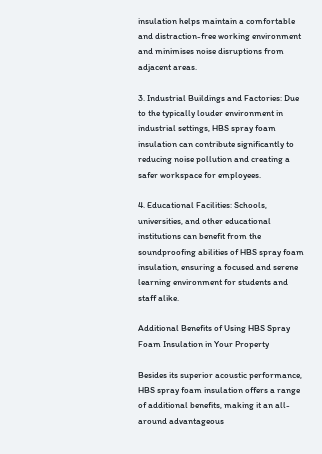insulation helps maintain a comfortable and distraction-free working environment and minimises noise disruptions from adjacent areas.

3. Industrial Buildings and Factories: Due to the typically louder environment in industrial settings, HBS spray foam insulation can contribute significantly to reducing noise pollution and creating a safer workspace for employees.

4. Educational Facilities: Schools, universities, and other educational institutions can benefit from the soundproofing abilities of HBS spray foam insulation, ensuring a focused and serene learning environment for students and staff alike.

Additional Benefits of Using HBS Spray Foam Insulation in Your Property

Besides its superior acoustic performance, HBS spray foam insulation offers a range of additional benefits, making it an all-around advantageous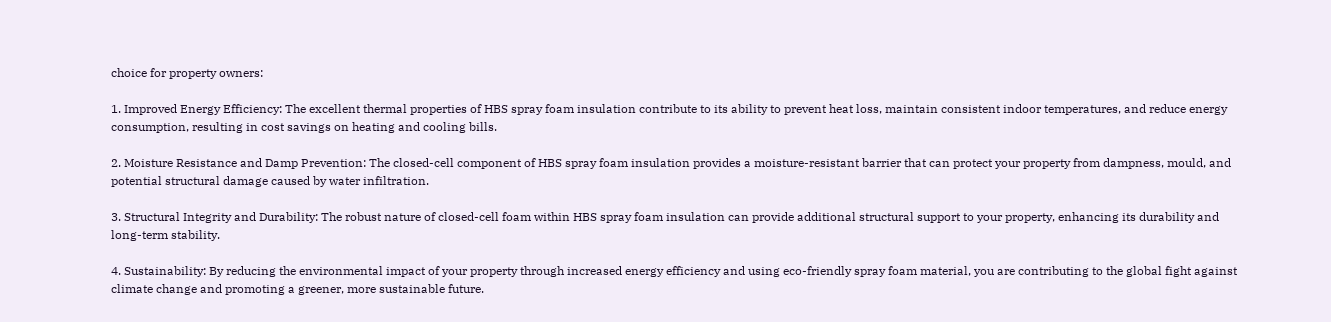choice for property owners:

1. Improved Energy Efficiency: The excellent thermal properties of HBS spray foam insulation contribute to its ability to prevent heat loss, maintain consistent indoor temperatures, and reduce energy consumption, resulting in cost savings on heating and cooling bills.

2. Moisture Resistance and Damp Prevention: The closed-cell component of HBS spray foam insulation provides a moisture-resistant barrier that can protect your property from dampness, mould, and potential structural damage caused by water infiltration.

3. Structural Integrity and Durability: The robust nature of closed-cell foam within HBS spray foam insulation can provide additional structural support to your property, enhancing its durability and long-term stability.

4. Sustainability: By reducing the environmental impact of your property through increased energy efficiency and using eco-friendly spray foam material, you are contributing to the global fight against climate change and promoting a greener, more sustainable future.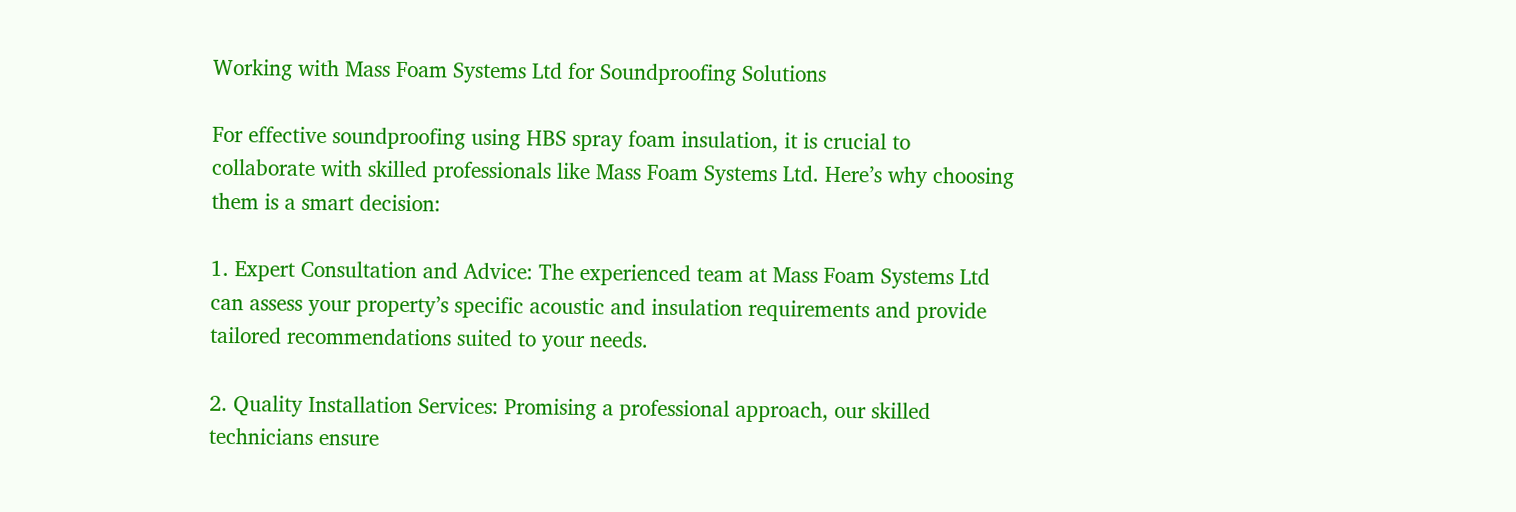Working with Mass Foam Systems Ltd for Soundproofing Solutions

For effective soundproofing using HBS spray foam insulation, it is crucial to collaborate with skilled professionals like Mass Foam Systems Ltd. Here’s why choosing them is a smart decision:

1. Expert Consultation and Advice: The experienced team at Mass Foam Systems Ltd can assess your property’s specific acoustic and insulation requirements and provide tailored recommendations suited to your needs.

2. Quality Installation Services: Promising a professional approach, our skilled technicians ensure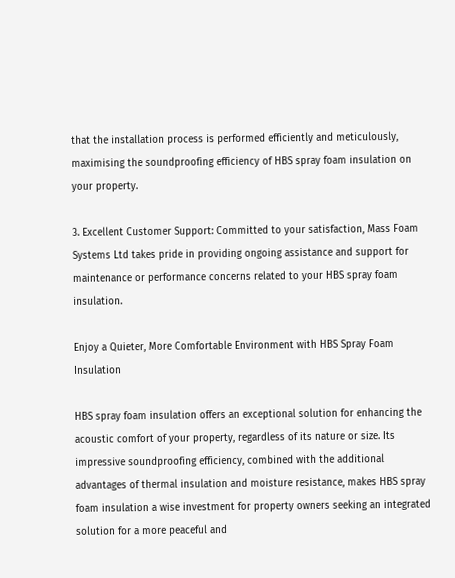that the installation process is performed efficiently and meticulously, maximising the soundproofing efficiency of HBS spray foam insulation on your property.

3. Excellent Customer Support: Committed to your satisfaction, Mass Foam Systems Ltd takes pride in providing ongoing assistance and support for maintenance or performance concerns related to your HBS spray foam insulation.

Enjoy a Quieter, More Comfortable Environment with HBS Spray Foam Insulation

HBS spray foam insulation offers an exceptional solution for enhancing the acoustic comfort of your property, regardless of its nature or size. Its impressive soundproofing efficiency, combined with the additional advantages of thermal insulation and moisture resistance, makes HBS spray foam insulation a wise investment for property owners seeking an integrated solution for a more peaceful and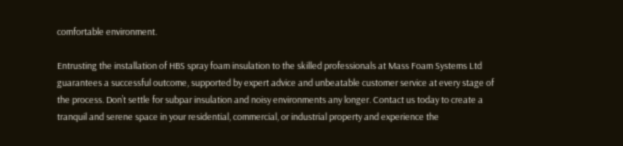comfortable environment.

Entrusting the installation of HBS spray foam insulation to the skilled professionals at Mass Foam Systems Ltd guarantees a successful outcome, supported by expert advice and unbeatable customer service at every stage of the process. Don’t settle for subpar insulation and noisy environments any longer. Contact us today to create a tranquil and serene space in your residential, commercial, or industrial property and experience the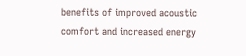benefits of improved acoustic comfort and increased energy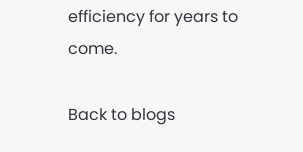efficiency for years to come.

Back to blogs